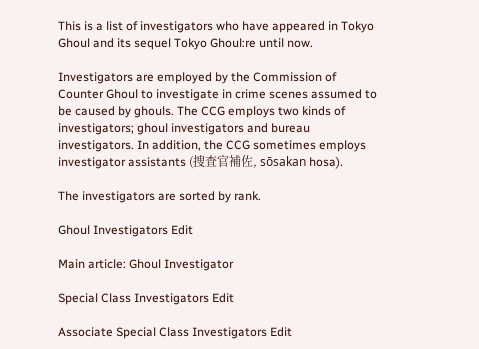This is a list of investigators who have appeared in Tokyo Ghoul and its sequel Tokyo Ghoul:re until now.

Investigators are employed by the Commission of Counter Ghoul to investigate in crime scenes assumed to be caused by ghouls. The CCG employs two kinds of investigators; ghoul investigators and bureau investigators. In addition, the CCG sometimes employs investigator assistants (捜査官補佐, sōsakan hosa).

The investigators are sorted by rank.

Ghoul Investigators Edit

Main article: Ghoul Investigator

Special Class Investigators Edit

Associate Special Class Investigators Edit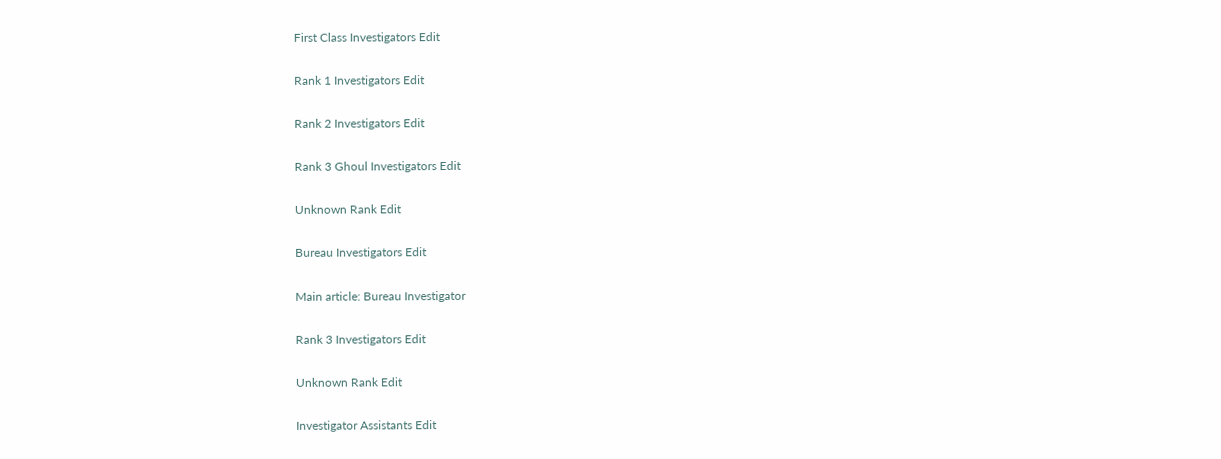First Class Investigators Edit

Rank 1 Investigators Edit

Rank 2 Investigators Edit

Rank 3 Ghoul Investigators Edit

Unknown Rank Edit

Bureau Investigators Edit

Main article: Bureau Investigator

Rank 3 Investigators Edit

Unknown Rank Edit

Investigator Assistants Edit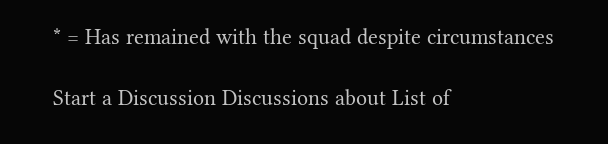* = Has remained with the squad despite circumstances

Start a Discussion Discussions about List of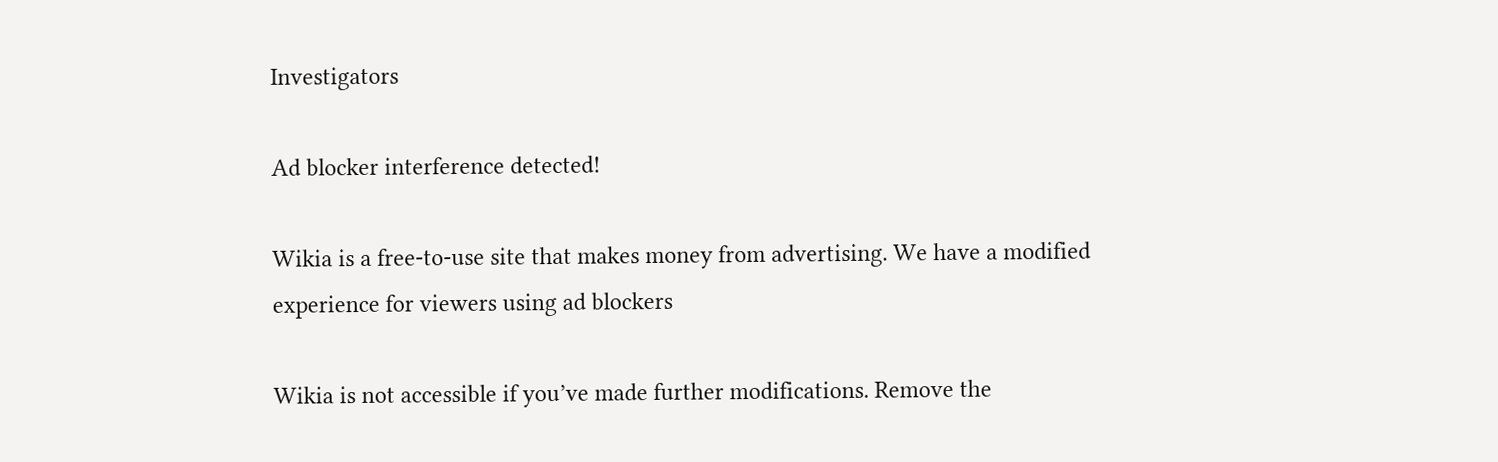Investigators

Ad blocker interference detected!

Wikia is a free-to-use site that makes money from advertising. We have a modified experience for viewers using ad blockers

Wikia is not accessible if you’ve made further modifications. Remove the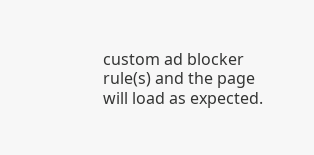custom ad blocker rule(s) and the page will load as expected.